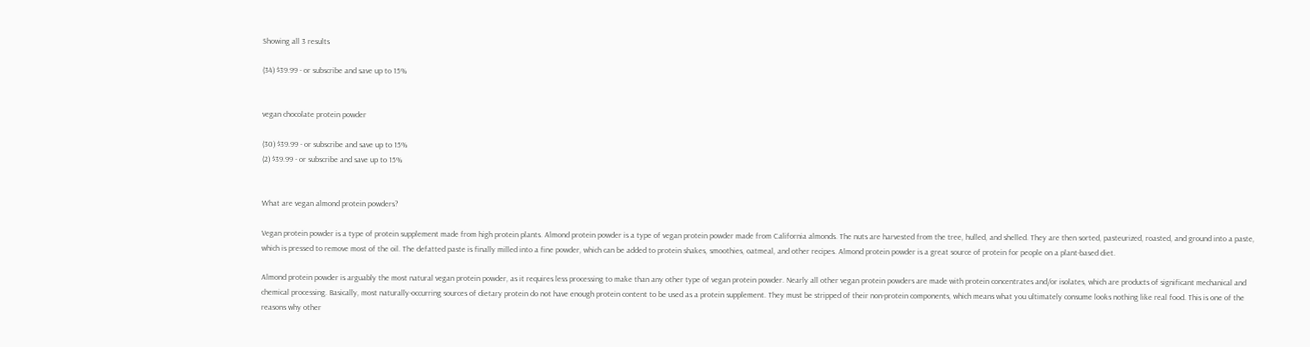Showing all 3 results

(34) $39.99 - or subscribe and save up to 15%


vegan chocolate protein powder

(30) $39.99 - or subscribe and save up to 15%
(2) $39.99 - or subscribe and save up to 15%


What are vegan almond protein powders?

Vegan protein powder is a type of protein supplement made from high protein plants. Almond protein powder is a type of vegan protein powder made from California almonds. The nuts are harvested from the tree, hulled, and shelled. They are then sorted, pasteurized, roasted, and ground into a paste, which is pressed to remove most of the oil. The defatted paste is finally milled into a fine powder, which can be added to protein shakes, smoothies, oatmeal, and other recipes. Almond protein powder is a great source of protein for people on a plant-based diet.

Almond protein powder is arguably the most natural vegan protein powder, as it requires less processing to make than any other type of vegan protein powder. Nearly all other vegan protein powders are made with protein concentrates and/or isolates, which are products of significant mechanical and chemical processing. Basically, most naturally-occurring sources of dietary protein do not have enough protein content to be used as a protein supplement. They must be stripped of their non-protein components, which means what you ultimately consume looks nothing like real food. This is one of the reasons why other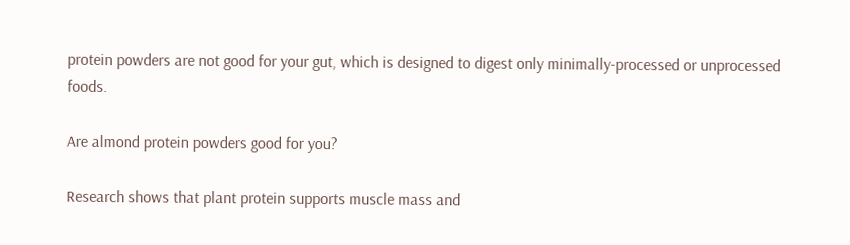protein powders are not good for your gut, which is designed to digest only minimally-processed or unprocessed foods.

Are almond protein powders good for you?

Research shows that plant protein supports muscle mass and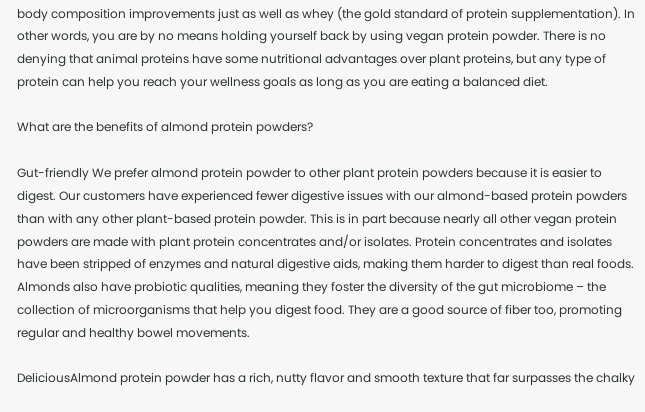body composition improvements just as well as whey (the gold standard of protein supplementation). In other words, you are by no means holding yourself back by using vegan protein powder. There is no denying that animal proteins have some nutritional advantages over plant proteins, but any type of protein can help you reach your wellness goals as long as you are eating a balanced diet.

What are the benefits of almond protein powders?

Gut-friendly We prefer almond protein powder to other plant protein powders because it is easier to digest. Our customers have experienced fewer digestive issues with our almond-based protein powders than with any other plant-based protein powder. This is in part because nearly all other vegan protein powders are made with plant protein concentrates and/or isolates. Protein concentrates and isolates have been stripped of enzymes and natural digestive aids, making them harder to digest than real foods. Almonds also have probiotic qualities, meaning they foster the diversity of the gut microbiome – the collection of microorganisms that help you digest food. They are a good source of fiber too, promoting regular and healthy bowel movements.

DeliciousAlmond protein powder has a rich, nutty flavor and smooth texture that far surpasses the chalky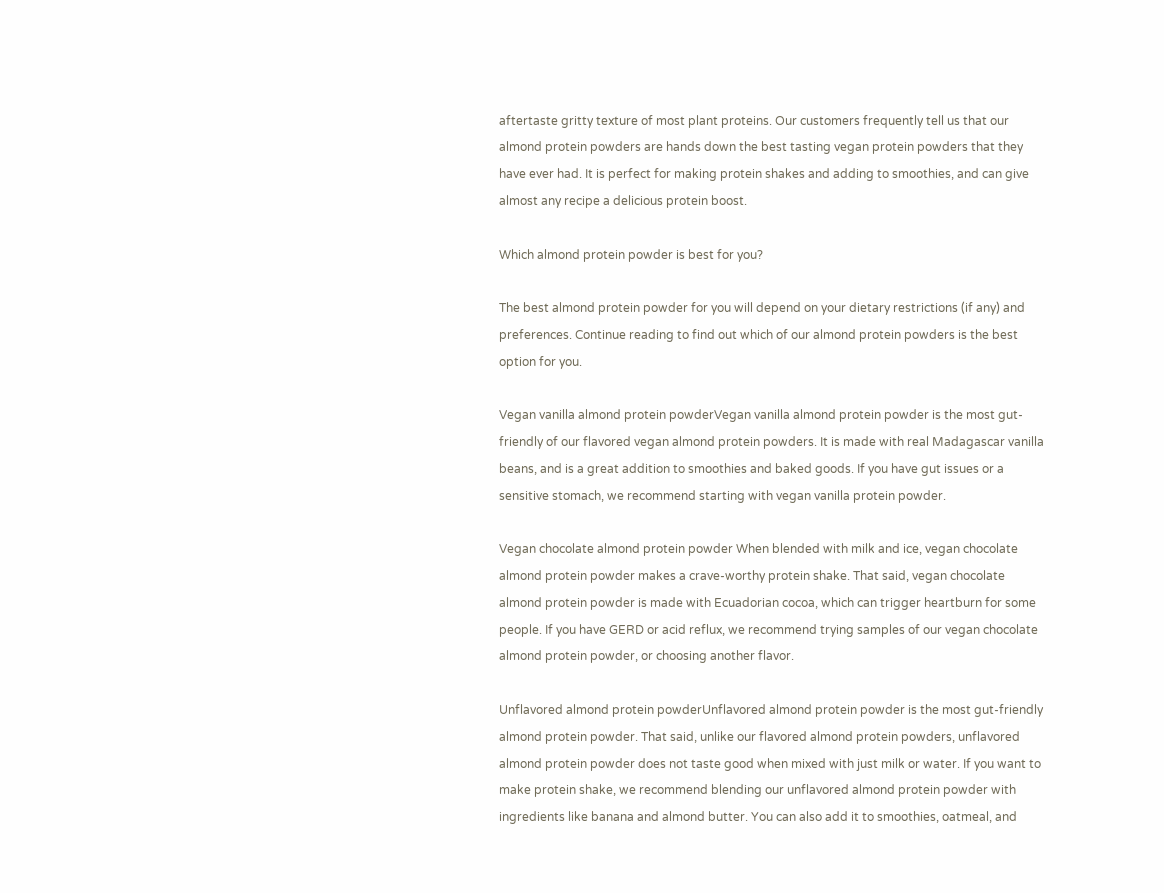aftertaste gritty texture of most plant proteins. Our customers frequently tell us that our almond protein powders are hands down the best tasting vegan protein powders that they have ever had. It is perfect for making protein shakes and adding to smoothies, and can give almost any recipe a delicious protein boost.

Which almond protein powder is best for you?

The best almond protein powder for you will depend on your dietary restrictions (if any) and preferences. Continue reading to find out which of our almond protein powders is the best option for you.

Vegan vanilla almond protein powderVegan vanilla almond protein powder is the most gut-friendly of our flavored vegan almond protein powders. It is made with real Madagascar vanilla beans, and is a great addition to smoothies and baked goods. If you have gut issues or a sensitive stomach, we recommend starting with vegan vanilla protein powder.

Vegan chocolate almond protein powder When blended with milk and ice, vegan chocolate almond protein powder makes a crave-worthy protein shake. That said, vegan chocolate almond protein powder is made with Ecuadorian cocoa, which can trigger heartburn for some people. If you have GERD or acid reflux, we recommend trying samples of our vegan chocolate almond protein powder, or choosing another flavor.

Unflavored almond protein powderUnflavored almond protein powder is the most gut-friendly almond protein powder. That said, unlike our flavored almond protein powders, unflavored almond protein powder does not taste good when mixed with just milk or water. If you want to make protein shake, we recommend blending our unflavored almond protein powder with ingredients like banana and almond butter. You can also add it to smoothies, oatmeal, and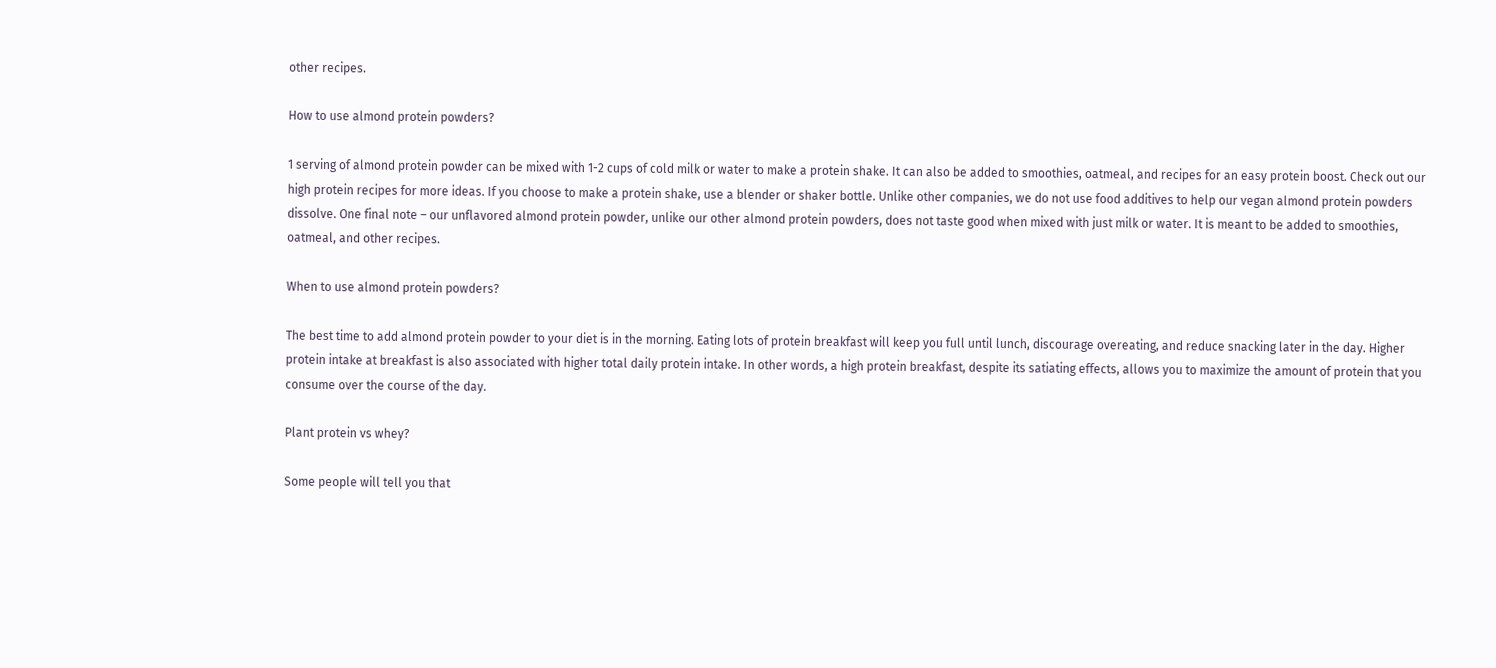other recipes.

How to use almond protein powders?

1 serving of almond protein powder can be mixed with 1-2 cups of cold milk or water to make a protein shake. It can also be added to smoothies, oatmeal, and recipes for an easy protein boost. Check out our high protein recipes for more ideas. If you choose to make a protein shake, use a blender or shaker bottle. Unlike other companies, we do not use food additives to help our vegan almond protein powders dissolve. One final note – our unflavored almond protein powder, unlike our other almond protein powders, does not taste good when mixed with just milk or water. It is meant to be added to smoothies, oatmeal, and other recipes.

When to use almond protein powders?

The best time to add almond protein powder to your diet is in the morning. Eating lots of protein breakfast will keep you full until lunch, discourage overeating, and reduce snacking later in the day. Higher protein intake at breakfast is also associated with higher total daily protein intake. In other words, a high protein breakfast, despite its satiating effects, allows you to maximize the amount of protein that you consume over the course of the day.

Plant protein vs whey?

Some people will tell you that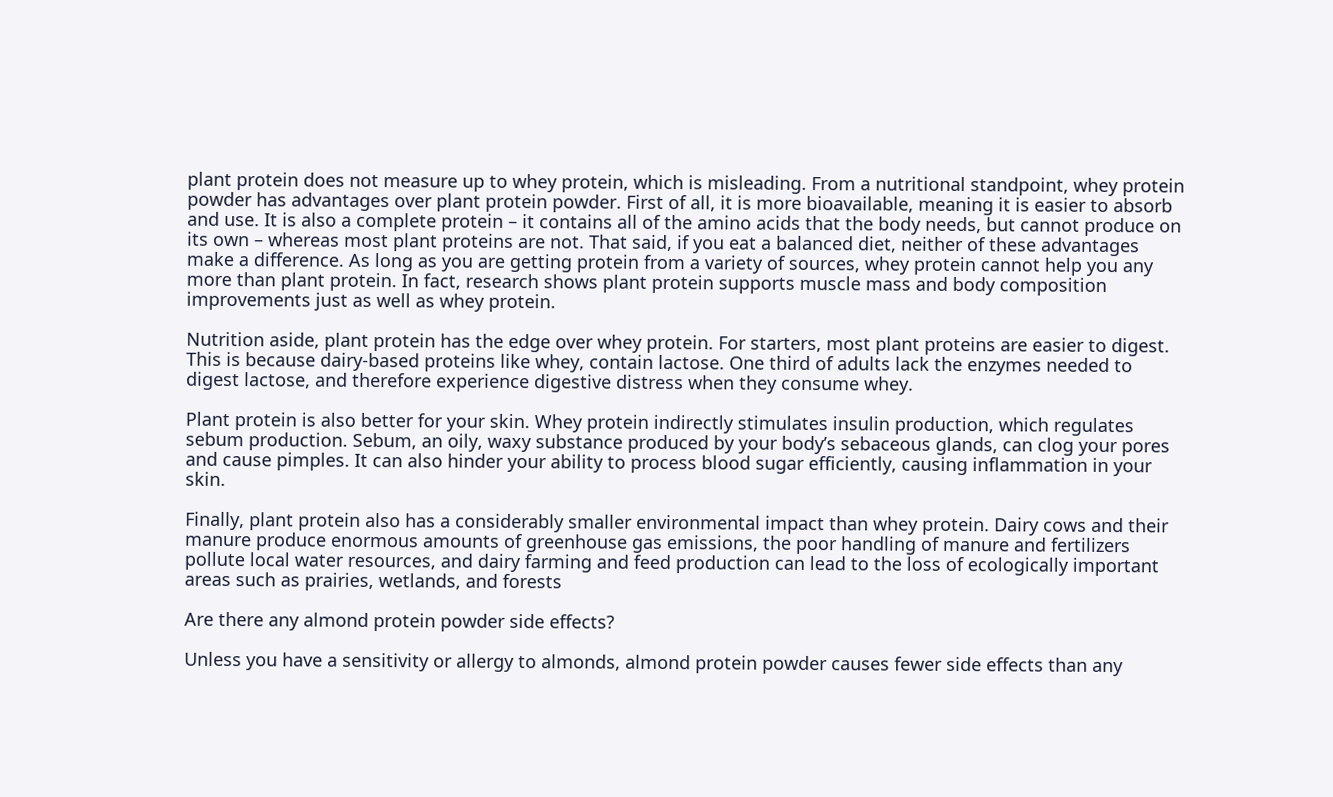plant protein does not measure up to whey protein, which is misleading. From a nutritional standpoint, whey protein powder has advantages over plant protein powder. First of all, it is more bioavailable, meaning it is easier to absorb and use. It is also a complete protein – it contains all of the amino acids that the body needs, but cannot produce on its own – whereas most plant proteins are not. That said, if you eat a balanced diet, neither of these advantages make a difference. As long as you are getting protein from a variety of sources, whey protein cannot help you any more than plant protein. In fact, research shows plant protein supports muscle mass and body composition improvements just as well as whey protein.

Nutrition aside, plant protein has the edge over whey protein. For starters, most plant proteins are easier to digest. This is because dairy-based proteins like whey, contain lactose. One third of adults lack the enzymes needed to digest lactose, and therefore experience digestive distress when they consume whey.

Plant protein is also better for your skin. Whey protein indirectly stimulates insulin production, which regulates sebum production. Sebum, an oily, waxy substance produced by your body’s sebaceous glands, can clog your pores and cause pimples. It can also hinder your ability to process blood sugar efficiently, causing inflammation in your skin.

Finally, plant protein also has a considerably smaller environmental impact than whey protein. Dairy cows and their manure produce enormous amounts of greenhouse gas emissions, the poor handling of manure and fertilizers pollute local water resources, and dairy farming and feed production can lead to the loss of ecologically important areas such as prairies, wetlands, and forests

Are there any almond protein powder side effects?

Unless you have a sensitivity or allergy to almonds, almond protein powder causes fewer side effects than any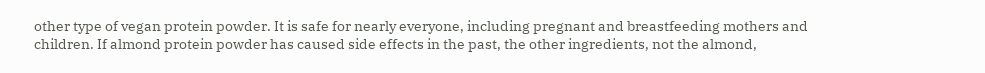other type of vegan protein powder. It is safe for nearly everyone, including pregnant and breastfeeding mothers and children. If almond protein powder has caused side effects in the past, the other ingredients, not the almond,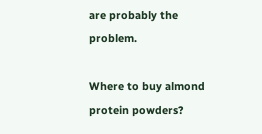are probably the problem.

Where to buy almond protein powders?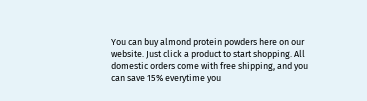You can buy almond protein powders here on our website. Just click a product to start shopping. All domestic orders come with free shipping, and you can save 15% everytime you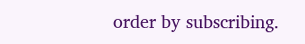order by subscribing.